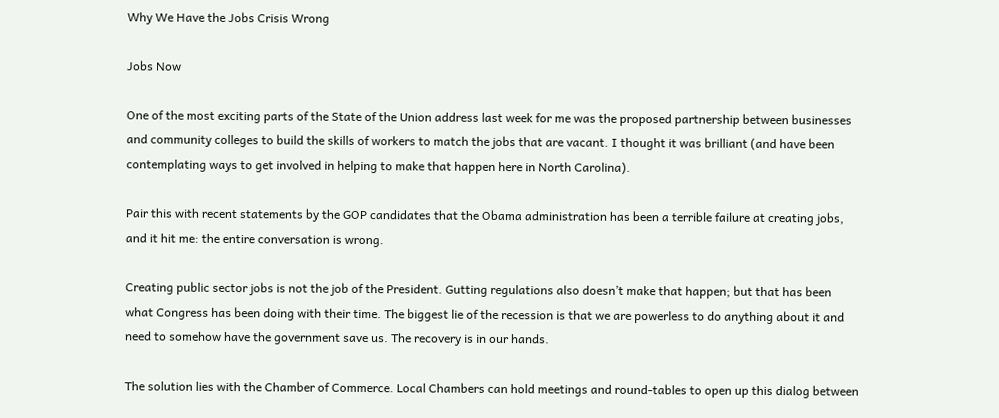Why We Have the Jobs Crisis Wrong

Jobs Now

One of the most exciting parts of the State of the Union address last week for me was the proposed partnership between businesses and community colleges to build the skills of workers to match the jobs that are vacant. I thought it was brilliant (and have been contemplating ways to get involved in helping to make that happen here in North Carolina).

Pair this with recent statements by the GOP candidates that the Obama administration has been a terrible failure at creating jobs, and it hit me: the entire conversation is wrong.

Creating public sector jobs is not the job of the President. Gutting regulations also doesn’t make that happen; but that has been what Congress has been doing with their time. The biggest lie of the recession is that we are powerless to do anything about it and need to somehow have the government save us. The recovery is in our hands.

The solution lies with the Chamber of Commerce. Local Chambers can hold meetings and round-tables to open up this dialog between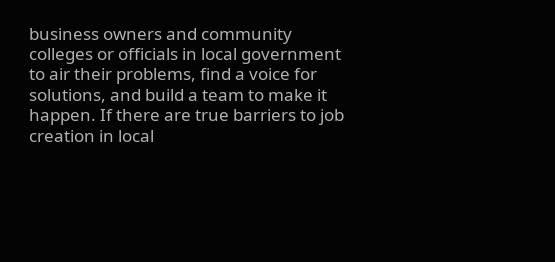business owners and community colleges or officials in local government to air their problems, find a voice for solutions, and build a team to make it happen. If there are true barriers to job creation in local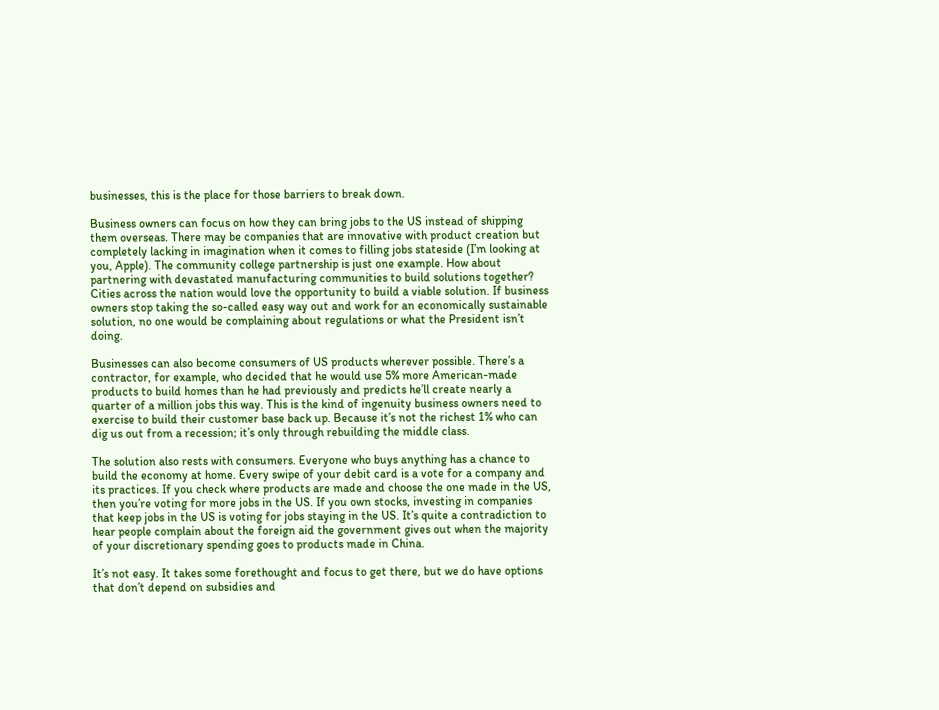businesses, this is the place for those barriers to break down.

Business owners can focus on how they can bring jobs to the US instead of shipping them overseas. There may be companies that are innovative with product creation but completely lacking in imagination when it comes to filling jobs stateside (I’m looking at you, Apple). The community college partnership is just one example. How about partnering with devastated manufacturing communities to build solutions together? Cities across the nation would love the opportunity to build a viable solution. If business owners stop taking the so-called easy way out and work for an economically sustainable solution, no one would be complaining about regulations or what the President isn’t doing.

Businesses can also become consumers of US products wherever possible. There’s a contractor, for example, who decided that he would use 5% more American-made products to build homes than he had previously and predicts he’ll create nearly a quarter of a million jobs this way. This is the kind of ingenuity business owners need to exercise to build their customer base back up. Because it’s not the richest 1% who can dig us out from a recession; it’s only through rebuilding the middle class.

The solution also rests with consumers. Everyone who buys anything has a chance to build the economy at home. Every swipe of your debit card is a vote for a company and its practices. If you check where products are made and choose the one made in the US, then you’re voting for more jobs in the US. If you own stocks, investing in companies that keep jobs in the US is voting for jobs staying in the US. It’s quite a contradiction to hear people complain about the foreign aid the government gives out when the majority of your discretionary spending goes to products made in China.

It’s not easy. It takes some forethought and focus to get there, but we do have options that don’t depend on subsidies and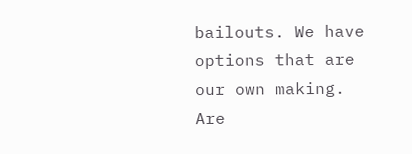bailouts. We have options that are our own making. Are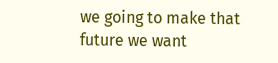we going to make that future we want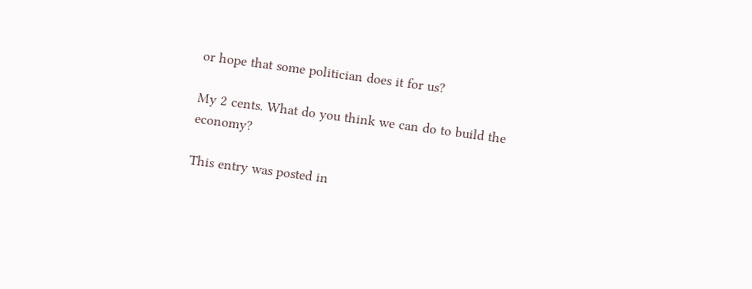or hope that some politician does it for us?

My 2 cents. What do you think we can do to build the economy?

This entry was posted in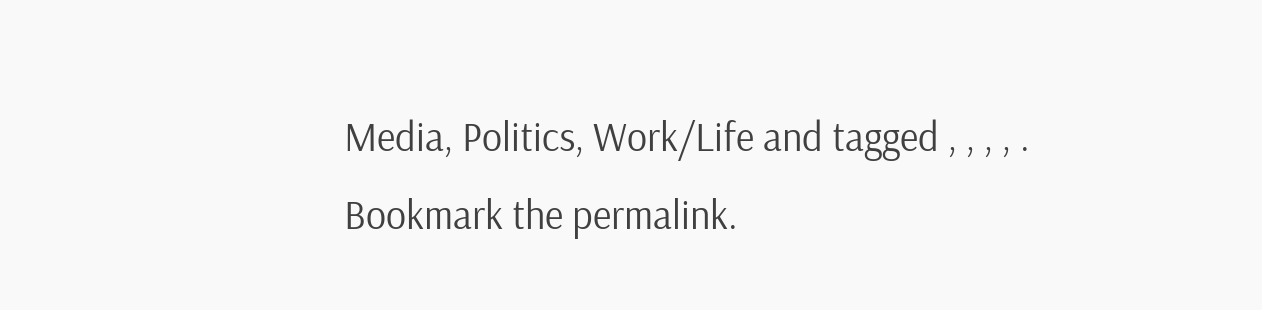Media, Politics, Work/Life and tagged , , , , . Bookmark the permalink.